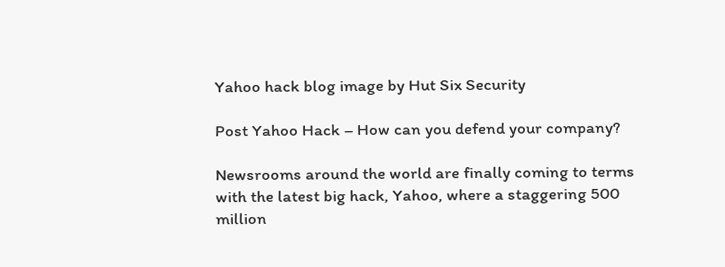Yahoo hack blog image by Hut Six Security

Post Yahoo Hack – How can you defend your company?

Newsrooms around the world are finally coming to terms with the latest big hack, Yahoo, where a staggering 500 million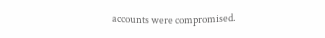accounts were compromised.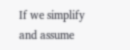If we simplify and assume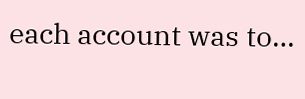each account was to…